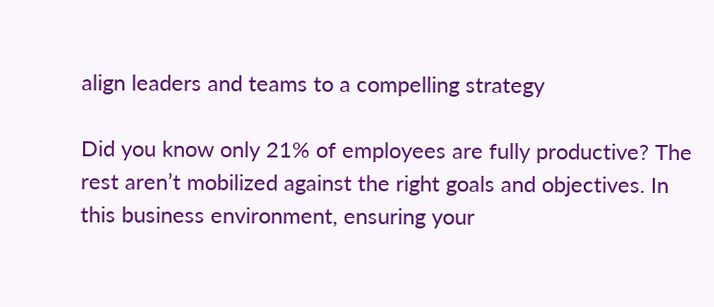align leaders and teams to a compelling strategy

Did you know only 21% of employees are fully productive? The rest aren’t mobilized against the right goals and objectives. In this business environment, ensuring your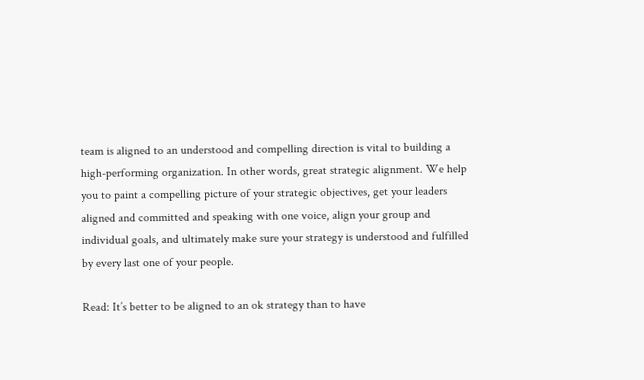team is aligned to an understood and compelling direction is vital to building a high-performing organization. In other words, great strategic alignment. We help you to paint a compelling picture of your strategic objectives, get your leaders aligned and committed and speaking with one voice, align your group and individual goals, and ultimately make sure your strategy is understood and fulfilled by every last one of your people.

Read: It’s better to be aligned to an ok strategy than to have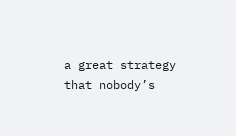a great strategy that nobody’s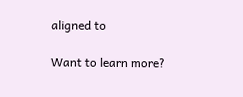aligned to

Want to learn more?